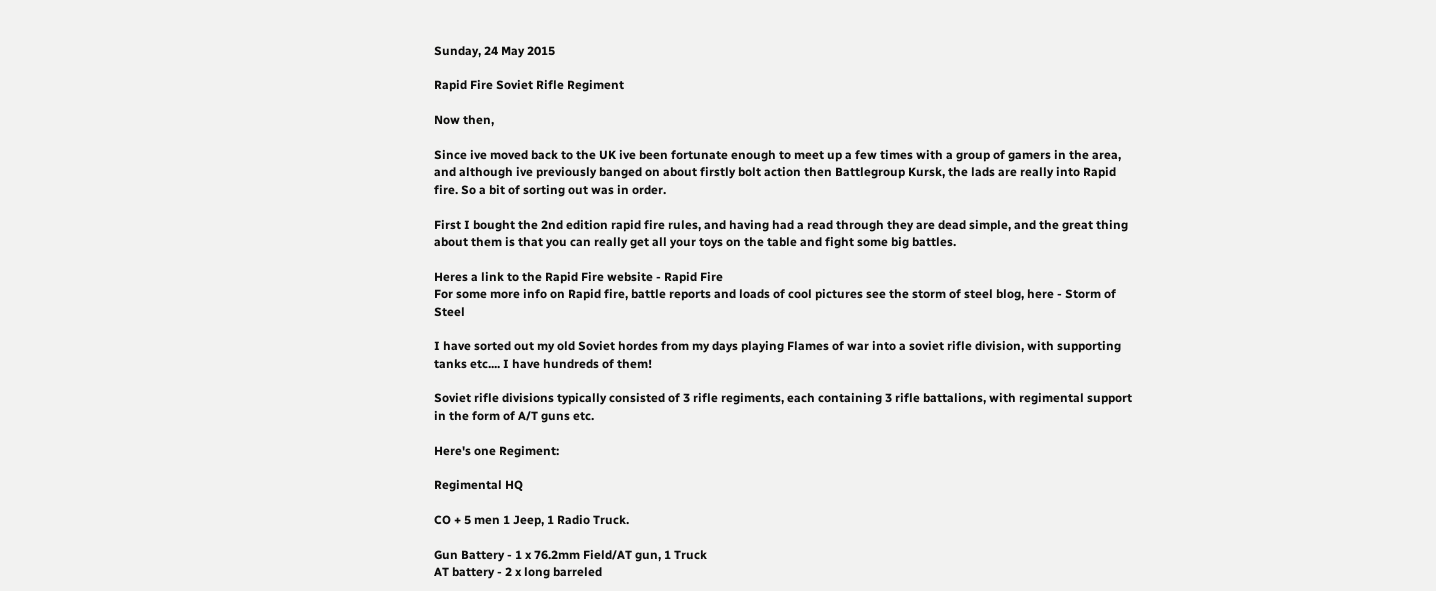Sunday, 24 May 2015

Rapid Fire Soviet Rifle Regiment

Now then,

Since ive moved back to the UK ive been fortunate enough to meet up a few times with a group of gamers in the area, and although ive previously banged on about firstly bolt action then Battlegroup Kursk, the lads are really into Rapid fire. So a bit of sorting out was in order.

First I bought the 2nd edition rapid fire rules, and having had a read through they are dead simple, and the great thing about them is that you can really get all your toys on the table and fight some big battles.

Heres a link to the Rapid Fire website - Rapid Fire
For some more info on Rapid fire, battle reports and loads of cool pictures see the storm of steel blog, here - Storm of Steel

I have sorted out my old Soviet hordes from my days playing Flames of war into a soviet rifle division, with supporting tanks etc.... I have hundreds of them!

Soviet rifle divisions typically consisted of 3 rifle regiments, each containing 3 rifle battalions, with regimental support in the form of A/T guns etc.

Here's one Regiment:

Regimental HQ

CO + 5 men 1 Jeep, 1 Radio Truck.

Gun Battery - 1 x 76.2mm Field/AT gun, 1 Truck
AT battery - 2 x long barreled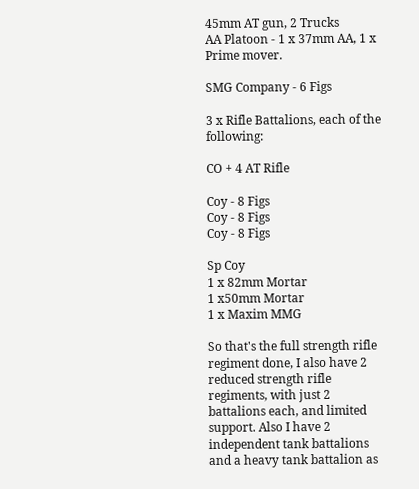45mm AT gun, 2 Trucks
AA Platoon - 1 x 37mm AA, 1 x Prime mover.

SMG Company - 6 Figs

3 x Rifle Battalions, each of the following:

CO + 4 AT Rifle

Coy - 8 Figs
Coy - 8 Figs
Coy - 8 Figs

Sp Coy
1 x 82mm Mortar
1 x50mm Mortar
1 x Maxim MMG

So that's the full strength rifle regiment done, I also have 2 reduced strength rifle regiments, with just 2 battalions each, and limited support. Also I have 2 independent tank battalions and a heavy tank battalion as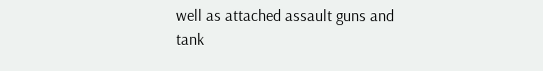well as attached assault guns and tank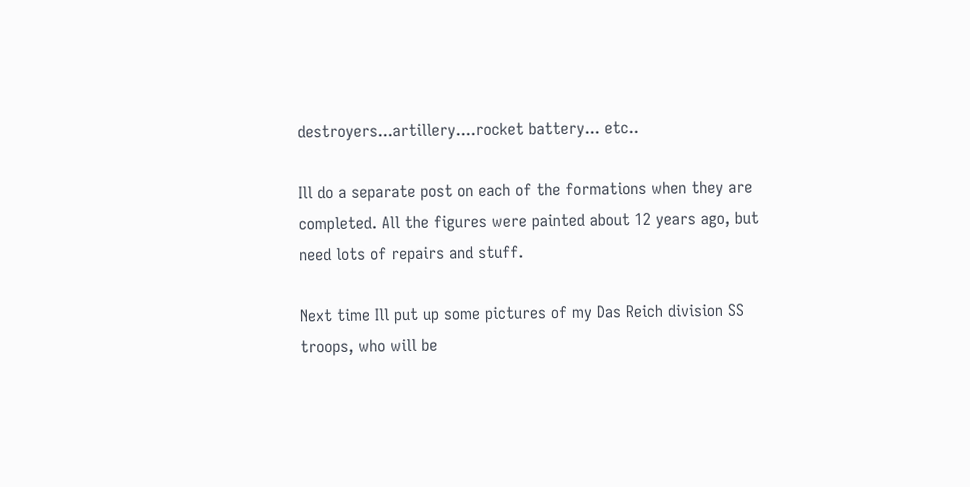destroyers...artillery....rocket battery... etc..

Ill do a separate post on each of the formations when they are completed. All the figures were painted about 12 years ago, but need lots of repairs and stuff.

Next time Ill put up some pictures of my Das Reich division SS troops, who will be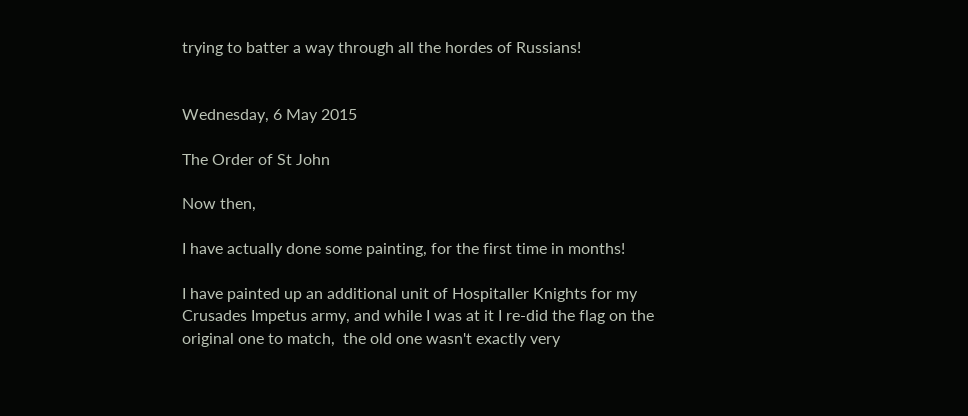trying to batter a way through all the hordes of Russians!


Wednesday, 6 May 2015

The Order of St John

Now then,

I have actually done some painting, for the first time in months!

I have painted up an additional unit of Hospitaller Knights for my Crusades Impetus army, and while I was at it I re-did the flag on the original one to match,  the old one wasn't exactly very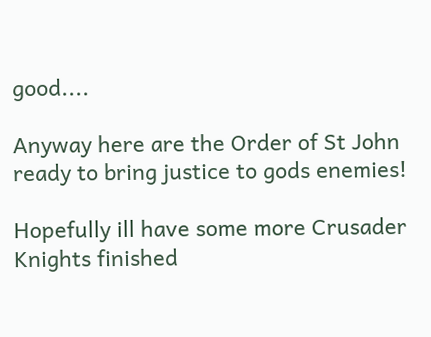good....

Anyway here are the Order of St John ready to bring justice to gods enemies!

Hopefully ill have some more Crusader Knights finished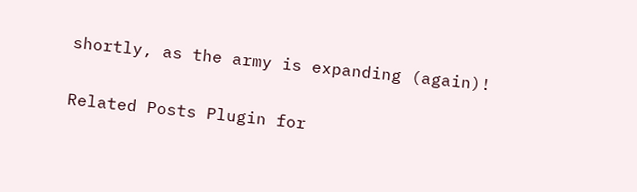shortly, as the army is expanding (again)!

Related Posts Plugin for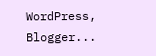WordPress, Blogger...